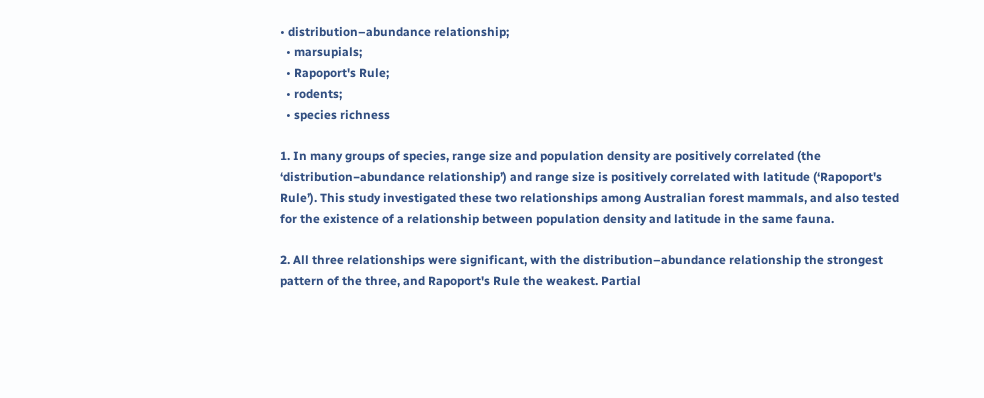• distribution–abundance relationship;
  • marsupials;
  • Rapoport's Rule;
  • rodents;
  • species richness

1. In many groups of species, range size and population density are positively correlated (the ‘distribution−abundance relationship’) and range size is positively correlated with latitude (‘Rapoport's Rule’). This study investigated these two relationships among Australian forest mammals, and also tested for the existence of a relationship between population density and latitude in the same fauna.

2. All three relationships were significant, with the distribution–abundance relationship the strongest pattern of the three, and Rapoport's Rule the weakest. Partial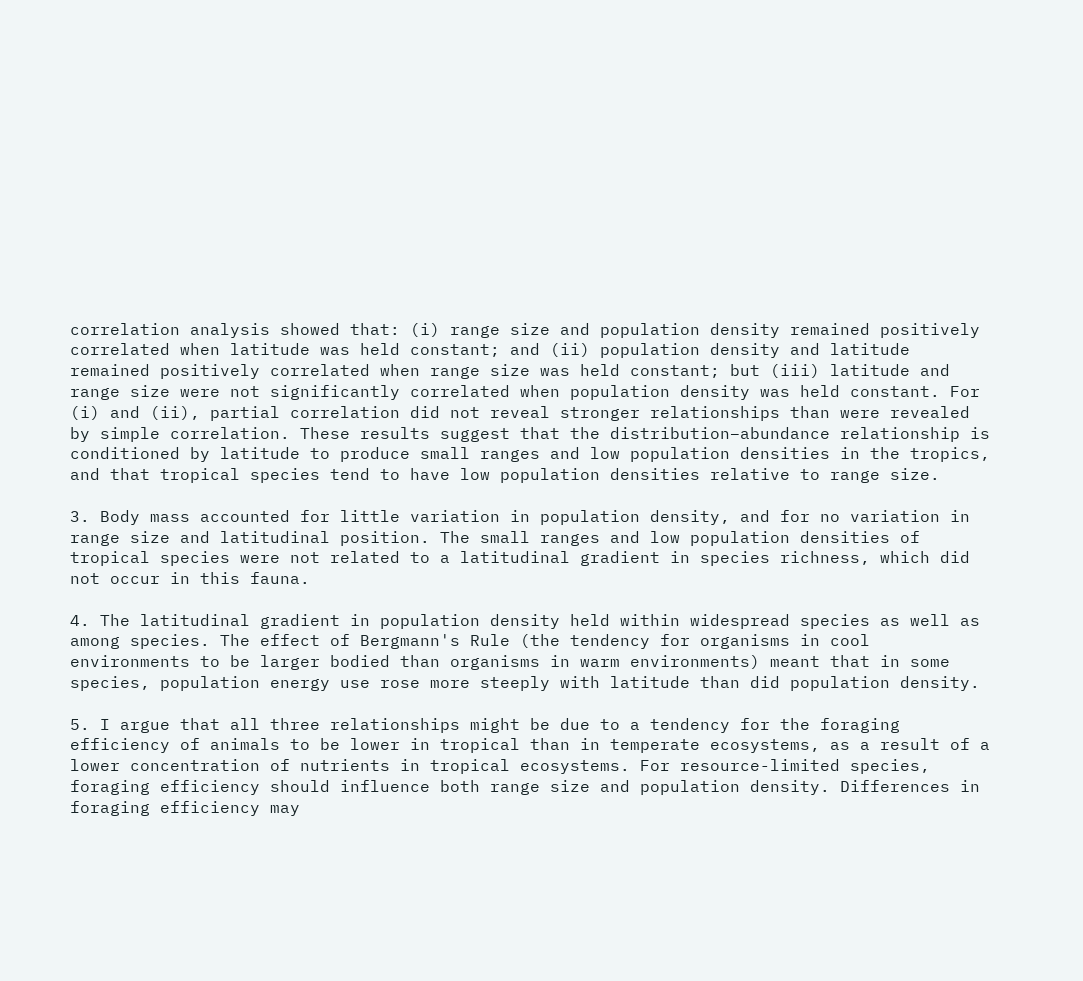correlation analysis showed that: (i) range size and population density remained positively correlated when latitude was held constant; and (ii) population density and latitude remained positively correlated when range size was held constant; but (iii) latitude and range size were not significantly correlated when population density was held constant. For (i) and (ii), partial correlation did not reveal stronger relationships than were revealed by simple correlation. These results suggest that the distribution–abundance relationship is conditioned by latitude to produce small ranges and low population densities in the tropics, and that tropical species tend to have low population densities relative to range size.

3. Body mass accounted for little variation in population density, and for no variation in range size and latitudinal position. The small ranges and low population densities of tropical species were not related to a latitudinal gradient in species richness, which did not occur in this fauna.

4. The latitudinal gradient in population density held within widespread species as well as among species. The effect of Bergmann's Rule (the tendency for organisms in cool environments to be larger bodied than organisms in warm environments) meant that in some species, population energy use rose more steeply with latitude than did population density.

5. I argue that all three relationships might be due to a tendency for the foraging efficiency of animals to be lower in tropical than in temperate ecosystems, as a result of a lower concentration of nutrients in tropical ecosystems. For resource-limited species, foraging efficiency should influence both range size and population density. Differences in foraging efficiency may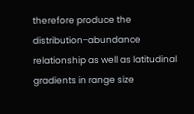therefore produce the distribution−abundance relationship as well as latitudinal gradients in range size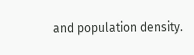and population density.